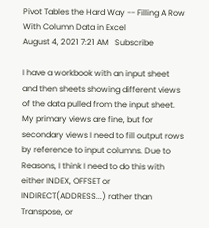Pivot Tables the Hard Way -- Filling A Row With Column Data in Excel
August 4, 2021 7:21 AM   Subscribe

I have a workbook with an input sheet and then sheets showing different views of the data pulled from the input sheet. My primary views are fine, but for secondary views I need to fill output rows by reference to input columns. Due to Reasons, I think I need to do this with either INDEX, OFFSET or INDIRECT(ADDRESS...) rather than Transpose, or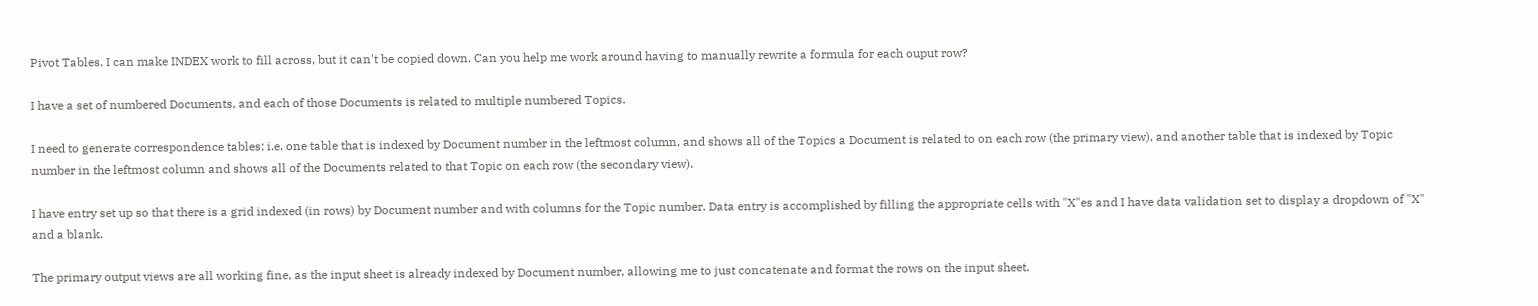Pivot Tables. I can make INDEX work to fill across, but it can't be copied down. Can you help me work around having to manually rewrite a formula for each ouput row?

I have a set of numbered Documents, and each of those Documents is related to multiple numbered Topics.

I need to generate correspondence tables; i.e. one table that is indexed by Document number in the leftmost column, and shows all of the Topics a Document is related to on each row (the primary view), and another table that is indexed by Topic number in the leftmost column and shows all of the Documents related to that Topic on each row (the secondary view).

I have entry set up so that there is a grid indexed (in rows) by Document number and with columns for the Topic number. Data entry is accomplished by filling the appropriate cells with "X"es and I have data validation set to display a dropdown of "X" and a blank.

The primary output views are all working fine, as the input sheet is already indexed by Document number, allowing me to just concatenate and format the rows on the input sheet.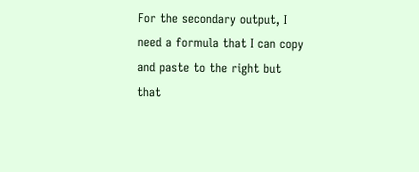For the secondary output, I need a formula that I can copy and paste to the right but that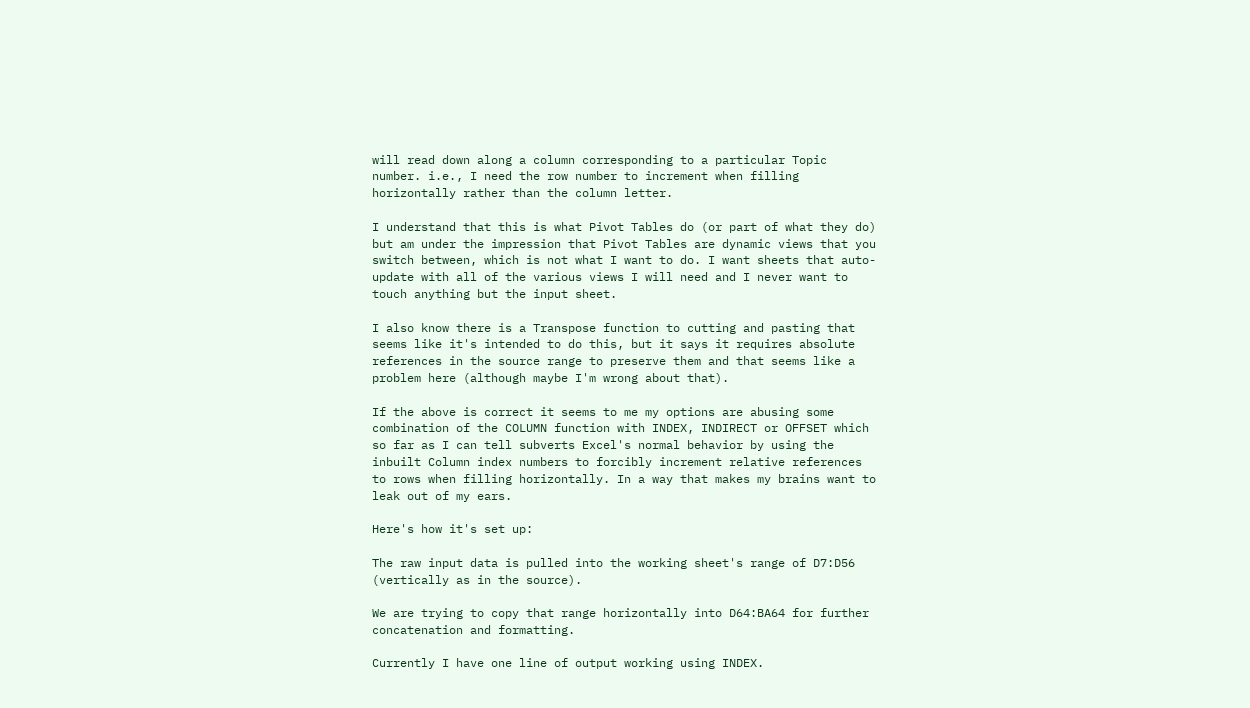will read down along a column corresponding to a particular Topic number. i.e., I need the row number to increment when filling horizontally rather than the column letter.

I understand that this is what Pivot Tables do (or part of what they do) but am under the impression that Pivot Tables are dynamic views that you switch between, which is not what I want to do. I want sheets that auto-update with all of the various views I will need and I never want to touch anything but the input sheet.

I also know there is a Transpose function to cutting and pasting that seems like it's intended to do this, but it says it requires absolute references in the source range to preserve them and that seems like a problem here (although maybe I'm wrong about that).

If the above is correct it seems to me my options are abusing some combination of the COLUMN function with INDEX, INDIRECT or OFFSET which so far as I can tell subverts Excel's normal behavior by using the inbuilt Column index numbers to forcibly increment relative references to rows when filling horizontally. In a way that makes my brains want to leak out of my ears.

Here's how it's set up:

The raw input data is pulled into the working sheet's range of D7:D56 (vertically as in the source).

We are trying to copy that range horizontally into D64:BA64 for further concatenation and formatting.

Currently I have one line of output working using INDEX.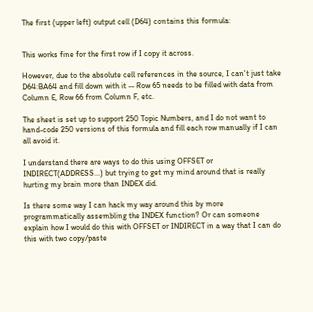The first (upper left) output cell (D64) contains this formula:


This works fine for the first row if I copy it across.

However, due to the absolute cell references in the source, I can't just take D64:BA64 and fill down with it -- Row 65 needs to be filled with data from Column E, Row 66 from Column F, etc.

The sheet is set up to support 250 Topic Numbers, and I do not want to hand-code 250 versions of this formula and fill each row manually if I can all avoid it.

I understand there are ways to do this using OFFSET or INDIRECT(ADDRESS...) but trying to get my mind around that is really hurting my brain more than INDEX did.

Is there some way I can hack my way around this by more programmatically assembling the INDEX function? Or can someone explain how I would do this with OFFSET or INDIRECT in a way that I can do this with two copy/paste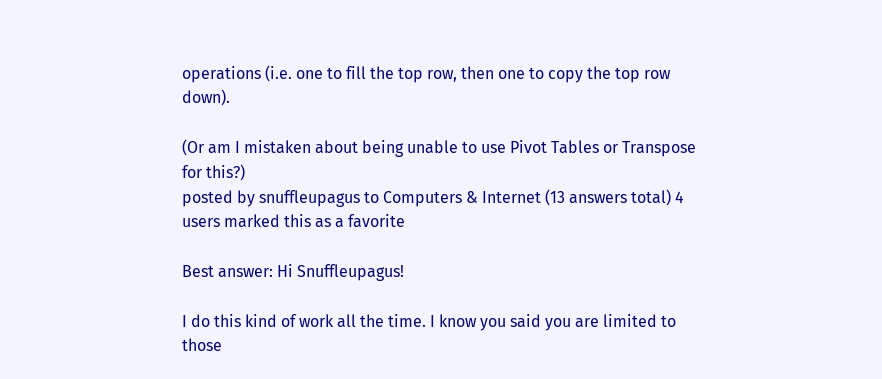operations (i.e. one to fill the top row, then one to copy the top row down).

(Or am I mistaken about being unable to use Pivot Tables or Transpose for this?)
posted by snuffleupagus to Computers & Internet (13 answers total) 4 users marked this as a favorite

Best answer: Hi Snuffleupagus!

I do this kind of work all the time. I know you said you are limited to those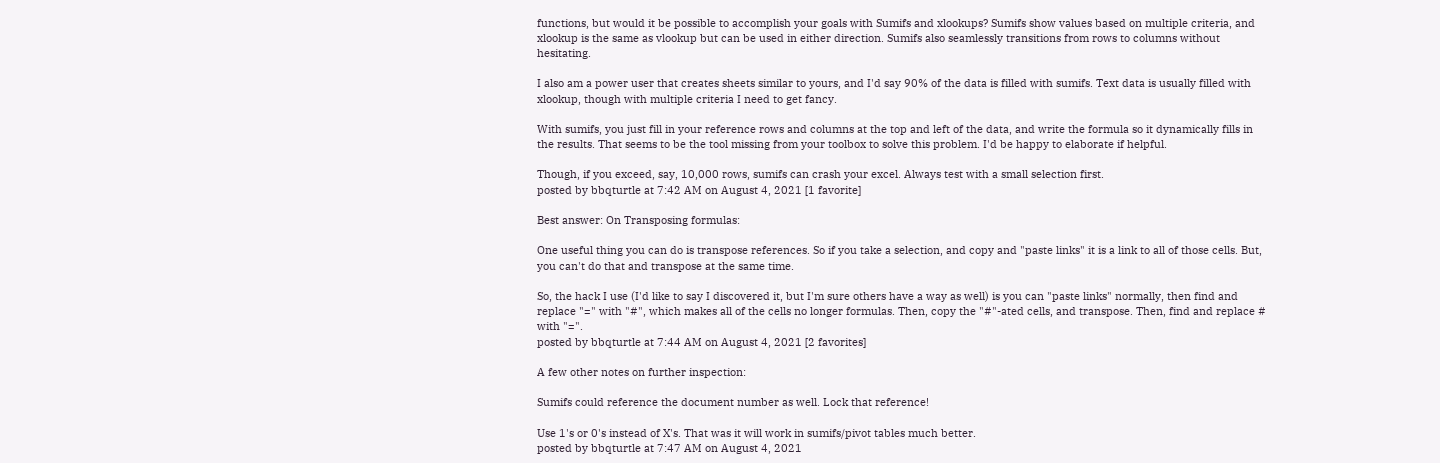functions, but would it be possible to accomplish your goals with Sumifs and xlookups? Sumifs show values based on multiple criteria, and xlookup is the same as vlookup but can be used in either direction. Sumifs also seamlessly transitions from rows to columns without hesitating.

I also am a power user that creates sheets similar to yours, and I'd say 90% of the data is filled with sumifs. Text data is usually filled with xlookup, though with multiple criteria I need to get fancy.

With sumifs, you just fill in your reference rows and columns at the top and left of the data, and write the formula so it dynamically fills in the results. That seems to be the tool missing from your toolbox to solve this problem. I'd be happy to elaborate if helpful.

Though, if you exceed, say, 10,000 rows, sumifs can crash your excel. Always test with a small selection first.
posted by bbqturtle at 7:42 AM on August 4, 2021 [1 favorite]

Best answer: On Transposing formulas:

One useful thing you can do is transpose references. So if you take a selection, and copy and "paste links" it is a link to all of those cells. But, you can't do that and transpose at the same time.

So, the hack I use (I'd like to say I discovered it, but I'm sure others have a way as well) is you can "paste links" normally, then find and replace "=" with "#", which makes all of the cells no longer formulas. Then, copy the "#"-ated cells, and transpose. Then, find and replace # with "=".
posted by bbqturtle at 7:44 AM on August 4, 2021 [2 favorites]

A few other notes on further inspection:

Sumifs could reference the document number as well. Lock that reference!

Use 1's or 0's instead of X's. That was it will work in sumifs/pivot tables much better.
posted by bbqturtle at 7:47 AM on August 4, 2021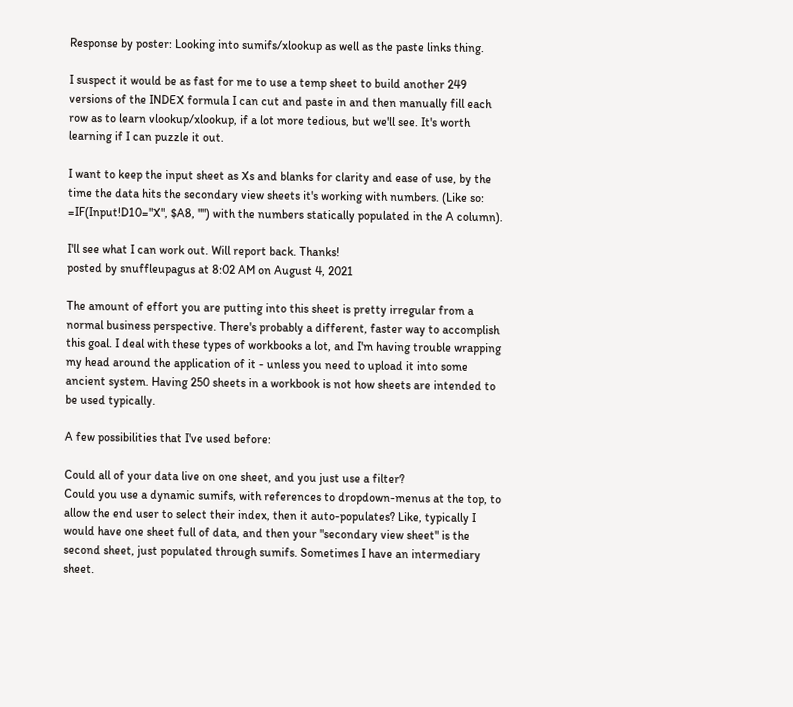Response by poster: Looking into sumifs/xlookup as well as the paste links thing.

I suspect it would be as fast for me to use a temp sheet to build another 249 versions of the INDEX formula I can cut and paste in and then manually fill each row as to learn vlookup/xlookup, if a lot more tedious, but we'll see. It's worth learning if I can puzzle it out.

I want to keep the input sheet as Xs and blanks for clarity and ease of use, by the time the data hits the secondary view sheets it's working with numbers. (Like so: =IF(Input!D10="X", $A8, "") with the numbers statically populated in the A column).

I'll see what I can work out. Will report back. Thanks!
posted by snuffleupagus at 8:02 AM on August 4, 2021

The amount of effort you are putting into this sheet is pretty irregular from a normal business perspective. There's probably a different, faster way to accomplish this goal. I deal with these types of workbooks a lot, and I'm having trouble wrapping my head around the application of it - unless you need to upload it into some ancient system. Having 250 sheets in a workbook is not how sheets are intended to be used typically.

A few possibilities that I've used before:

Could all of your data live on one sheet, and you just use a filter?
Could you use a dynamic sumifs, with references to dropdown-menus at the top, to allow the end user to select their index, then it auto-populates? Like, typically I would have one sheet full of data, and then your "secondary view sheet" is the second sheet, just populated through sumifs. Sometimes I have an intermediary sheet.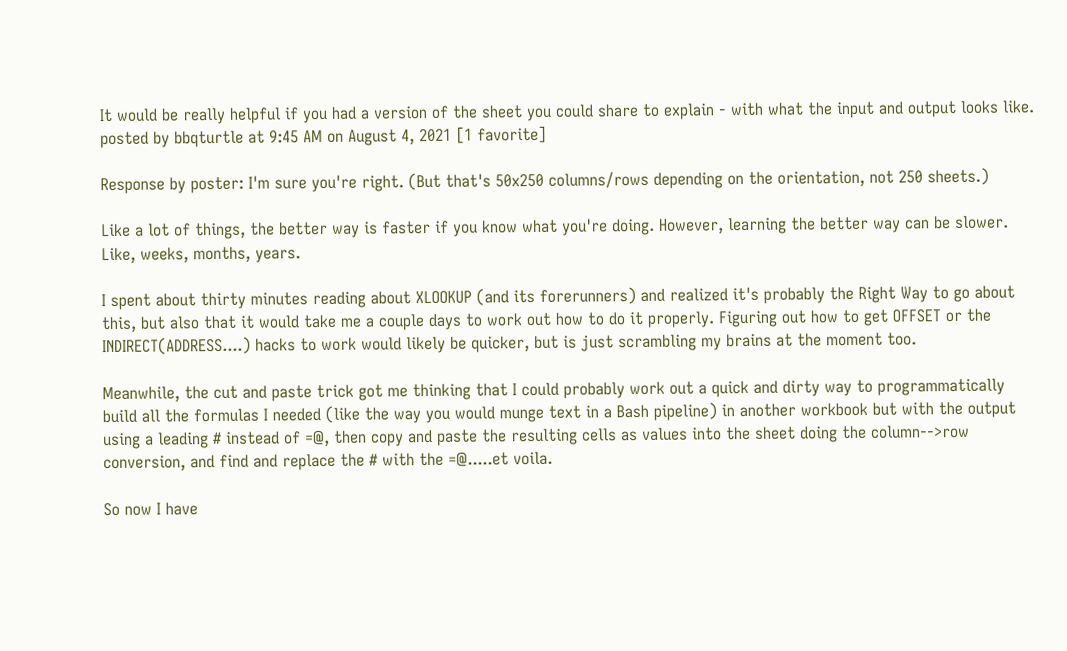It would be really helpful if you had a version of the sheet you could share to explain - with what the input and output looks like.
posted by bbqturtle at 9:45 AM on August 4, 2021 [1 favorite]

Response by poster: I'm sure you're right. (But that's 50x250 columns/rows depending on the orientation, not 250 sheets.)

Like a lot of things, the better way is faster if you know what you're doing. However, learning the better way can be slower. Like, weeks, months, years.

I spent about thirty minutes reading about XLOOKUP (and its forerunners) and realized it's probably the Right Way to go about this, but also that it would take me a couple days to work out how to do it properly. Figuring out how to get OFFSET or the INDIRECT(ADDRESS....) hacks to work would likely be quicker, but is just scrambling my brains at the moment too.

Meanwhile, the cut and paste trick got me thinking that I could probably work out a quick and dirty way to programmatically build all the formulas I needed (like the way you would munge text in a Bash pipeline) in another workbook but with the output using a leading # instead of =@, then copy and paste the resulting cells as values into the sheet doing the column-->row conversion, and find and replace the # with the =@.....et voila.

So now I have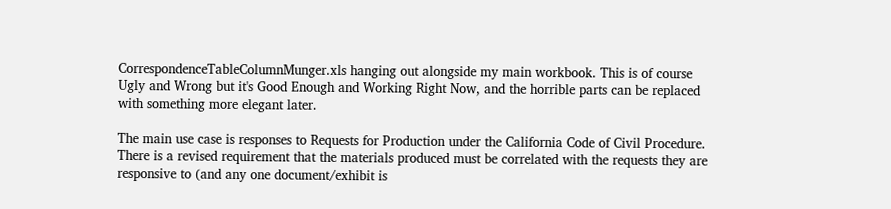CorrespondenceTableColumnMunger.xls hanging out alongside my main workbook. This is of course Ugly and Wrong but it's Good Enough and Working Right Now, and the horrible parts can be replaced with something more elegant later.

The main use case is responses to Requests for Production under the California Code of Civil Procedure. There is a revised requirement that the materials produced must be correlated with the requests they are responsive to (and any one document/exhibit is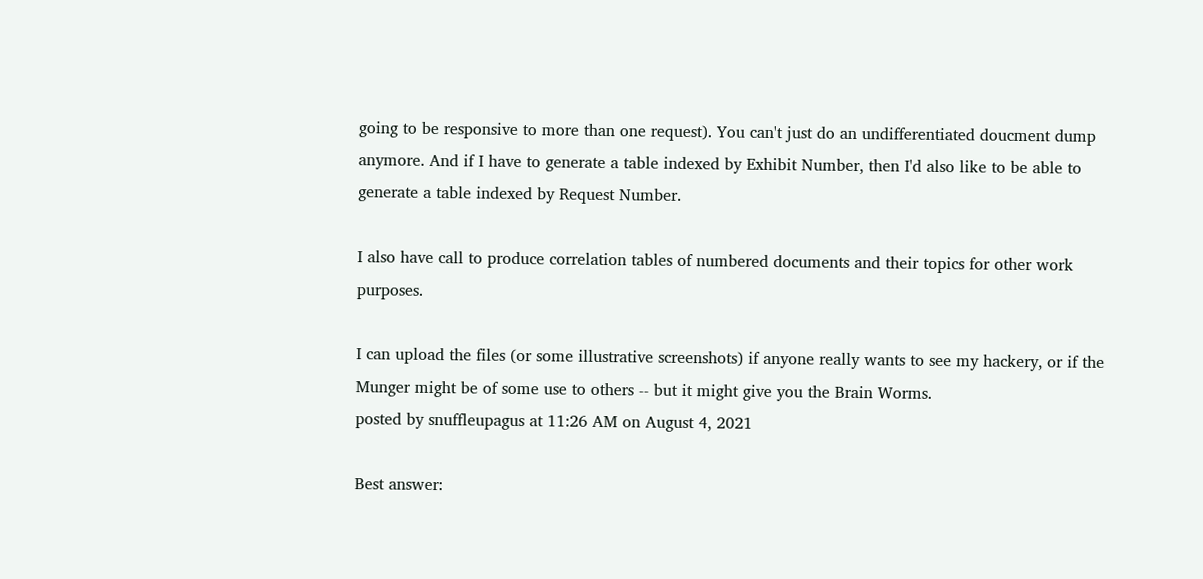going to be responsive to more than one request). You can't just do an undifferentiated doucment dump anymore. And if I have to generate a table indexed by Exhibit Number, then I'd also like to be able to generate a table indexed by Request Number.

I also have call to produce correlation tables of numbered documents and their topics for other work purposes.

I can upload the files (or some illustrative screenshots) if anyone really wants to see my hackery, or if the Munger might be of some use to others -- but it might give you the Brain Worms.
posted by snuffleupagus at 11:26 AM on August 4, 2021

Best answer: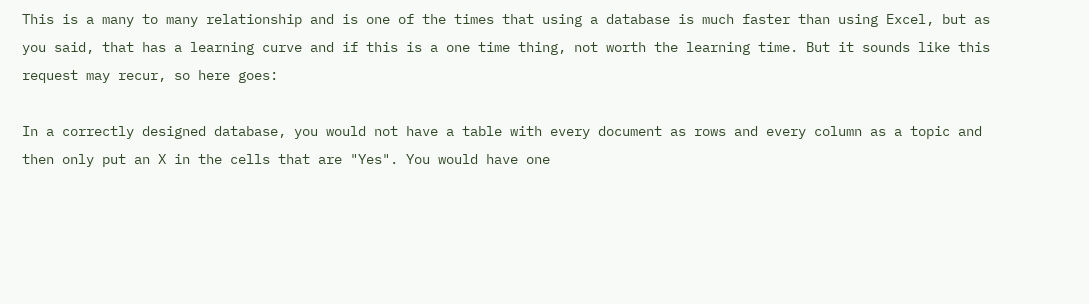This is a many to many relationship and is one of the times that using a database is much faster than using Excel, but as you said, that has a learning curve and if this is a one time thing, not worth the learning time. But it sounds like this request may recur, so here goes:

In a correctly designed database, you would not have a table with every document as rows and every column as a topic and then only put an X in the cells that are "Yes". You would have one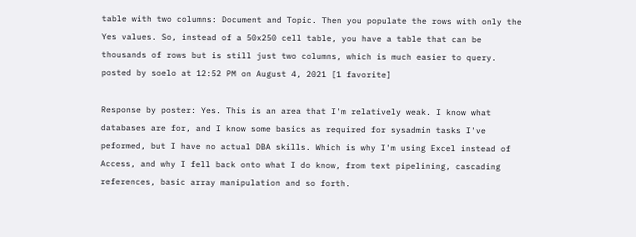table with two columns: Document and Topic. Then you populate the rows with only the Yes values. So, instead of a 50x250 cell table, you have a table that can be thousands of rows but is still just two columns, which is much easier to query.
posted by soelo at 12:52 PM on August 4, 2021 [1 favorite]

Response by poster: Yes. This is an area that I'm relatively weak. I know what databases are for, and I know some basics as required for sysadmin tasks I've peformed, but I have no actual DBA skills. Which is why I'm using Excel instead of Access, and why I fell back onto what I do know, from text pipelining, cascading references, basic array manipulation and so forth.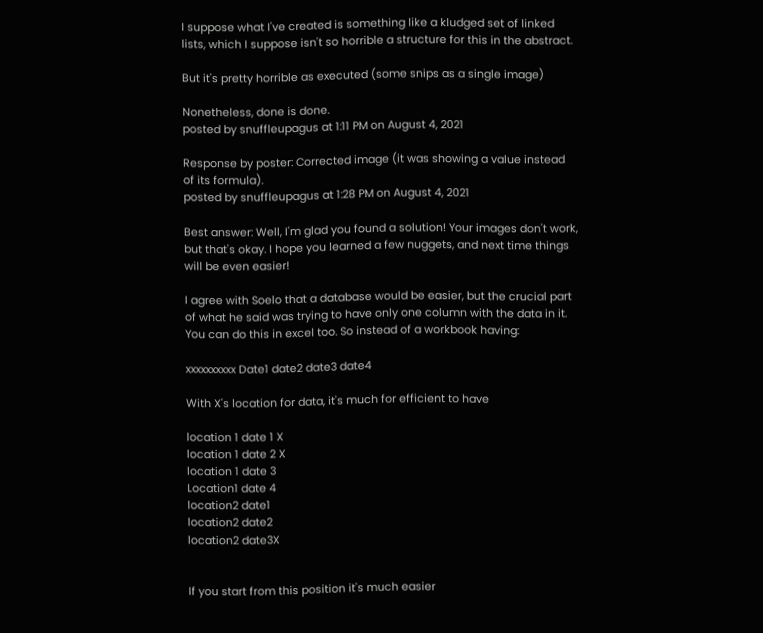I suppose what I've created is something like a kludged set of linked lists, which I suppose isn't so horrible a structure for this in the abstract.

But it's pretty horrible as executed (some snips as a single image)

Nonetheless, done is done.
posted by snuffleupagus at 1:11 PM on August 4, 2021

Response by poster: Corrected image (it was showing a value instead of its formula).
posted by snuffleupagus at 1:28 PM on August 4, 2021

Best answer: Well, I'm glad you found a solution! Your images don't work, but that's okay. I hope you learned a few nuggets, and next time things will be even easier!

I agree with Soelo that a database would be easier, but the crucial part of what he said was trying to have only one column with the data in it. You can do this in excel too. So instead of a workbook having:

xxxxxxxxxx Date1 date2 date3 date4

With X's location for data, it's much for efficient to have

location 1 date 1 X
location 1 date 2 X
location 1 date 3
Location1 date 4
location2 date1
location2 date2
location2 date3X


If you start from this position it's much easier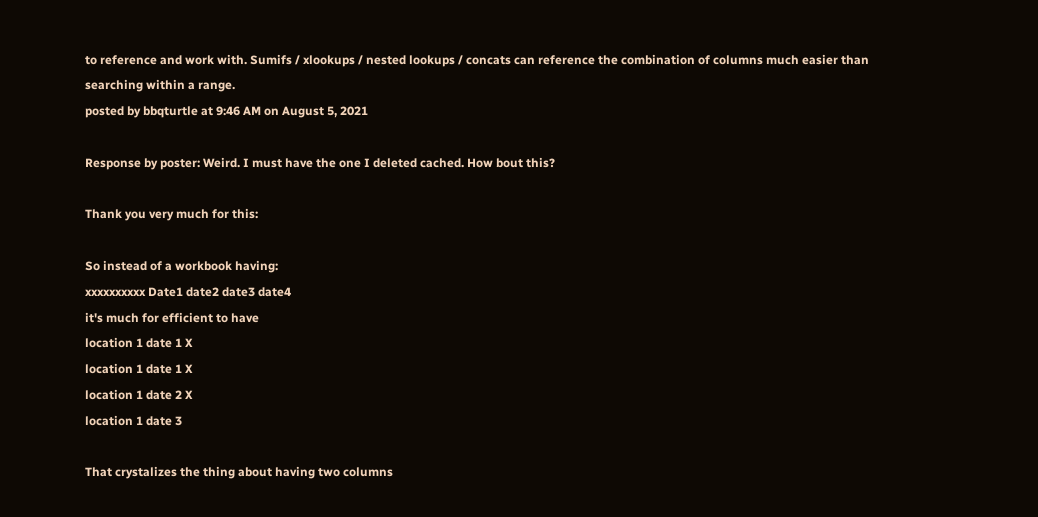to reference and work with. Sumifs / xlookups / nested lookups / concats can reference the combination of columns much easier than searching within a range.
posted by bbqturtle at 9:46 AM on August 5, 2021

Response by poster: Weird. I must have the one I deleted cached. How bout this?

Thank you very much for this:

So instead of a workbook having:
xxxxxxxxxx Date1 date2 date3 date4
it's much for efficient to have
location 1 date 1 X
location 1 date 1 X
location 1 date 2 X
location 1 date 3

That crystalizes the thing about having two columns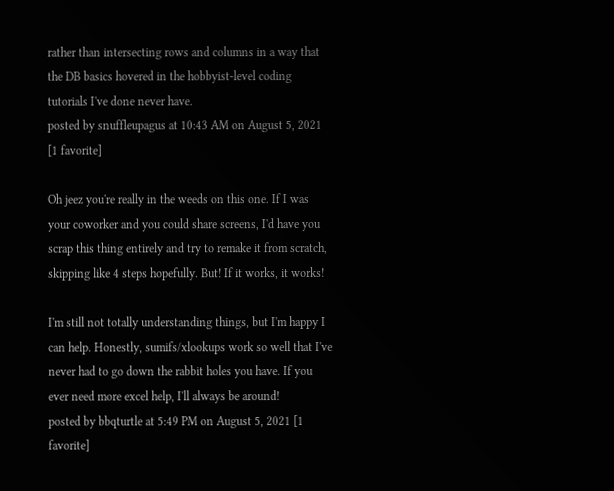rather than intersecting rows and columns in a way that the DB basics hovered in the hobbyist-level coding tutorials I've done never have.
posted by snuffleupagus at 10:43 AM on August 5, 2021 [1 favorite]

Oh jeez you're really in the weeds on this one. If I was your coworker and you could share screens, I'd have you scrap this thing entirely and try to remake it from scratch, skipping like 4 steps hopefully. But! If it works, it works!

I'm still not totally understanding things, but I'm happy I can help. Honestly, sumifs/xlookups work so well that I've never had to go down the rabbit holes you have. If you ever need more excel help, I'll always be around!
posted by bbqturtle at 5:49 PM on August 5, 2021 [1 favorite]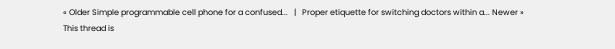« Older Simple programmable cell phone for a confused...   |   Proper etiquette for switching doctors within a... Newer »
This thread is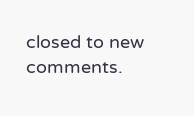closed to new comments.